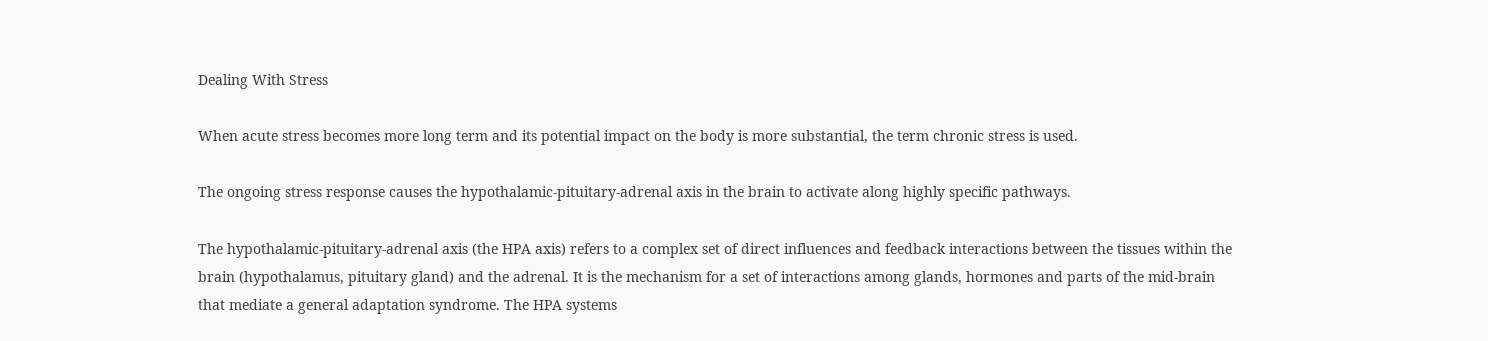Dealing With Stress

When acute stress becomes more long term and its potential impact on the body is more substantial, the term chronic stress is used.

The ongoing stress response causes the hypothalamic-pituitary-adrenal axis in the brain to activate along highly specific pathways.

The hypothalamic-pituitary-adrenal axis (the HPA axis) refers to a complex set of direct influences and feedback interactions between the tissues within the brain (hypothalamus, pituitary gland) and the adrenal. It is the mechanism for a set of interactions among glands, hormones and parts of the mid-brain that mediate a general adaptation syndrome. The HPA systems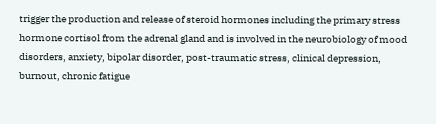trigger the production and release of steroid hormones including the primary stress hormone cortisol from the adrenal gland and is involved in the neurobiology of mood disorders, anxiety, bipolar disorder, post-traumatic stress, clinical depression, burnout, chronic fatigue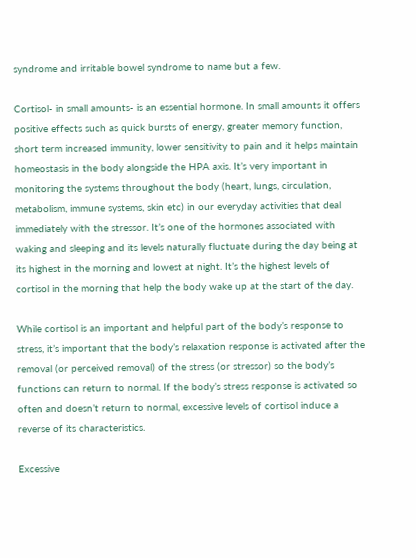syndrome and irritable bowel syndrome to name but a few.

Cortisol- in small amounts- is an essential hormone. In small amounts it offers positive effects such as quick bursts of energy, greater memory function, short term increased immunity, lower sensitivity to pain and it helps maintain homeostasis in the body alongside the HPA axis. It’s very important in monitoring the systems throughout the body (heart, lungs, circulation, metabolism, immune systems, skin etc) in our everyday activities that deal immediately with the stressor. It’s one of the hormones associated with waking and sleeping and its levels naturally fluctuate during the day being at its highest in the morning and lowest at night. It’s the highest levels of cortisol in the morning that help the body wake up at the start of the day.

While cortisol is an important and helpful part of the body’s response to stress, it’s important that the body’s relaxation response is activated after the removal (or perceived removal) of the stress (or stressor) so the body’s functions can return to normal. If the body’s stress response is activated so often and doesn’t return to normal, excessive levels of cortisol induce a reverse of its characteristics.

Excessive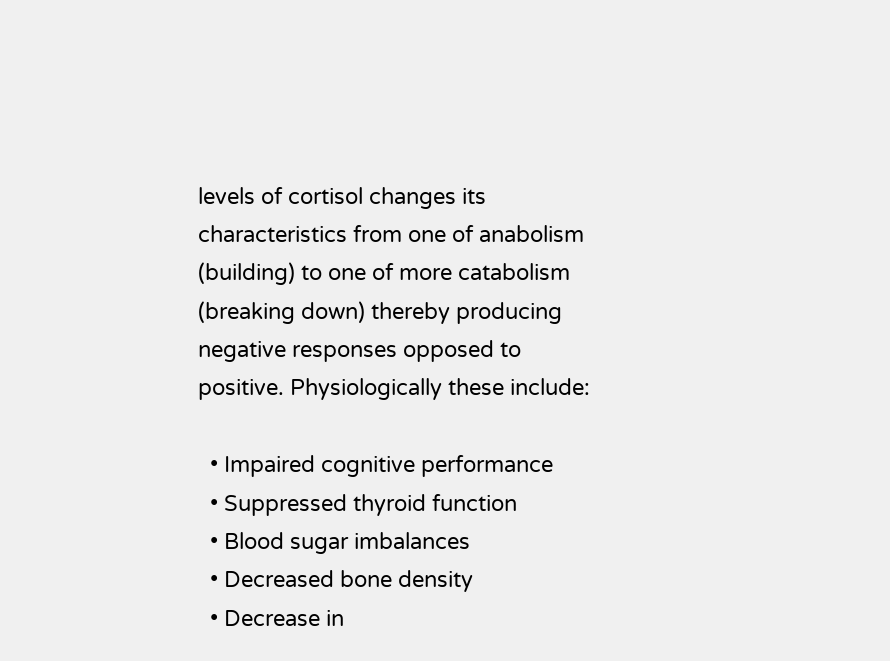levels of cortisol changes its characteristics from one of anabolism (building) to one of more catabolism (breaking down) thereby producing negative responses opposed to positive. Physiologically these include:

  • Impaired cognitive performance
  • Suppressed thyroid function
  • Blood sugar imbalances
  • Decreased bone density
  • Decrease in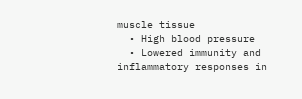muscle tissue
  • High blood pressure
  • Lowered immunity and inflammatory responses in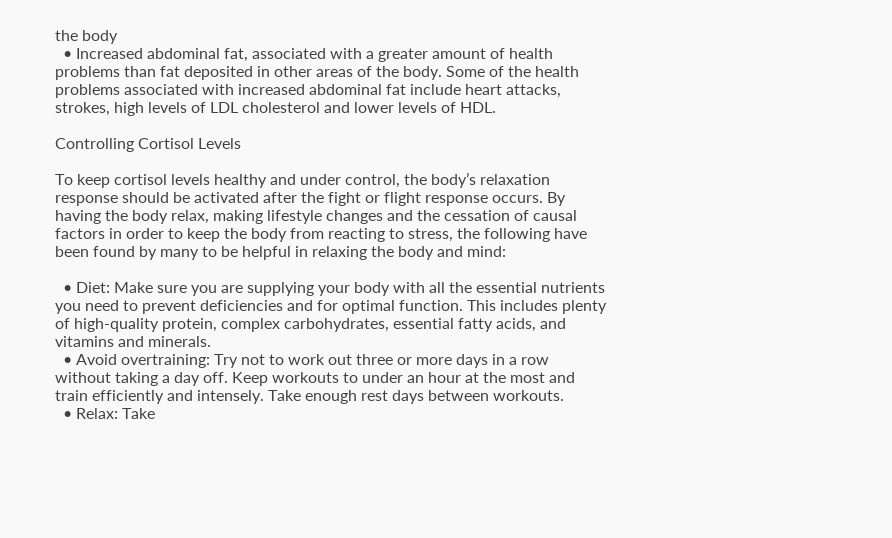the body
  • Increased abdominal fat, associated with a greater amount of health problems than fat deposited in other areas of the body. Some of the health problems associated with increased abdominal fat include heart attacks, strokes, high levels of LDL cholesterol and lower levels of HDL.

Controlling Cortisol Levels

To keep cortisol levels healthy and under control, the body’s relaxation response should be activated after the fight or flight response occurs. By having the body relax, making lifestyle changes and the cessation of causal factors in order to keep the body from reacting to stress, the following have been found by many to be helpful in relaxing the body and mind:

  • Diet: Make sure you are supplying your body with all the essential nutrients you need to prevent deficiencies and for optimal function. This includes plenty of high-quality protein, complex carbohydrates, essential fatty acids, and vitamins and minerals.
  • Avoid overtraining: Try not to work out three or more days in a row without taking a day off. Keep workouts to under an hour at the most and train efficiently and intensely. Take enough rest days between workouts.
  • Relax: Take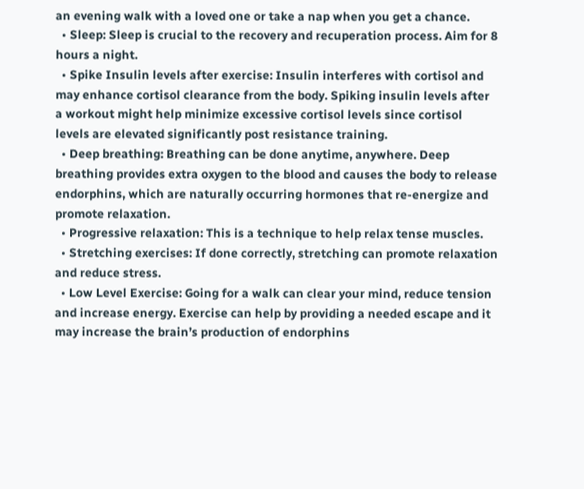an evening walk with a loved one or take a nap when you get a chance.
  • Sleep: Sleep is crucial to the recovery and recuperation process. Aim for 8 hours a night.
  • Spike Insulin levels after exercise: Insulin interferes with cortisol and may enhance cortisol clearance from the body. Spiking insulin levels after a workout might help minimize excessive cortisol levels since cortisol levels are elevated significantly post resistance training.
  • Deep breathing: Breathing can be done anytime, anywhere. Deep breathing provides extra oxygen to the blood and causes the body to release endorphins, which are naturally occurring hormones that re-energize and promote relaxation.
  • Progressive relaxation: This is a technique to help relax tense muscles.
  • Stretching exercises: If done correctly, stretching can promote relaxation and reduce stress.
  • Low Level Exercise: Going for a walk can clear your mind, reduce tension and increase energy. Exercise can help by providing a needed escape and it may increase the brain’s production of endorphins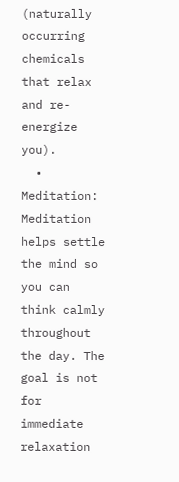(naturally occurring chemicals that relax and re-energize you).
  • Meditation: Meditation helps settle the mind so you can think calmly throughout the day. The goal is not for immediate relaxation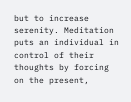but to increase serenity. Meditation puts an individual in control of their thoughts by forcing on the present,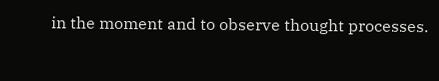in the moment and to observe thought processes.